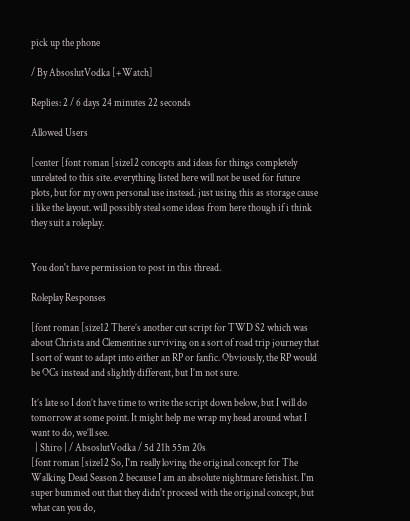pick up the phone

/ By AbsoslutVodka [+Watch]

Replies: 2 / 6 days 24 minutes 22 seconds

Allowed Users

[center [font roman [size12 concepts and ideas for things completely unrelated to this site. everything listed here will not be used for future plots, but for my own personal use instead. just using this as storage cause i like the layout. will possibly steal some ideas from here though if i think they suit a roleplay.


You don't have permission to post in this thread.

Roleplay Responses

[font roman [size12 There’s another cut script for TWD S2 which was about Christa and Clementine surviving on a sort of road trip journey that I sort of want to adapt into either an RP or fanfic. Obviously, the RP would be OCs instead and slightly different, but I’m not sure.

It’s late so I don’t have time to write the script down below, but I will do tomorrow at some point. It might help me wrap my head around what I want to do, we’ll see.
  | Shiro | / AbsoslutVodka / 5d 21h 55m 20s
[font roman [size12 So, I'm really loving the original concept for The Walking Dead Season 2 because I am an absolute nightmare fetishist. I'm super bummed out that they didn't proceed with the original concept, but what can you do,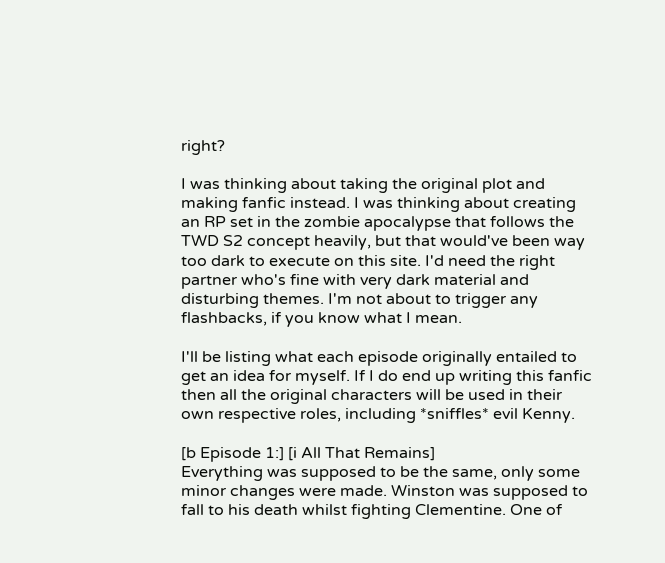right?

I was thinking about taking the original plot and making fanfic instead. I was thinking about creating an RP set in the zombie apocalypse that follows the TWD S2 concept heavily, but that would've been way too dark to execute on this site. I'd need the right partner who's fine with very dark material and disturbing themes. I'm not about to trigger any flashbacks, if you know what I mean.

I'll be listing what each episode originally entailed to get an idea for myself. If I do end up writing this fanfic then all the original characters will be used in their own respective roles, including *sniffles* evil Kenny.

[b Episode 1:] [i All That Remains]
Everything was supposed to be the same, only some minor changes were made. Winston was supposed to fall to his death whilst fighting Clementine. One of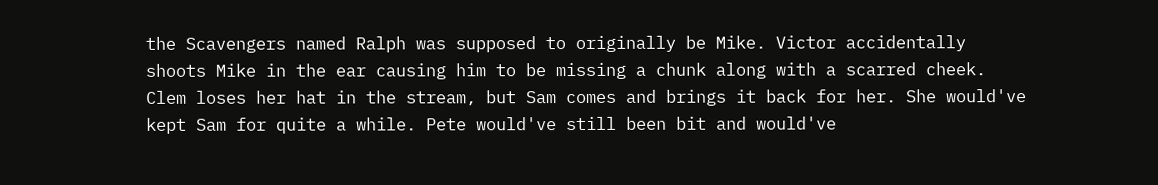the Scavengers named Ralph was supposed to originally be Mike. Victor accidentally shoots Mike in the ear causing him to be missing a chunk along with a scarred cheek. Clem loses her hat in the stream, but Sam comes and brings it back for her. She would've kept Sam for quite a while. Pete would've still been bit and would've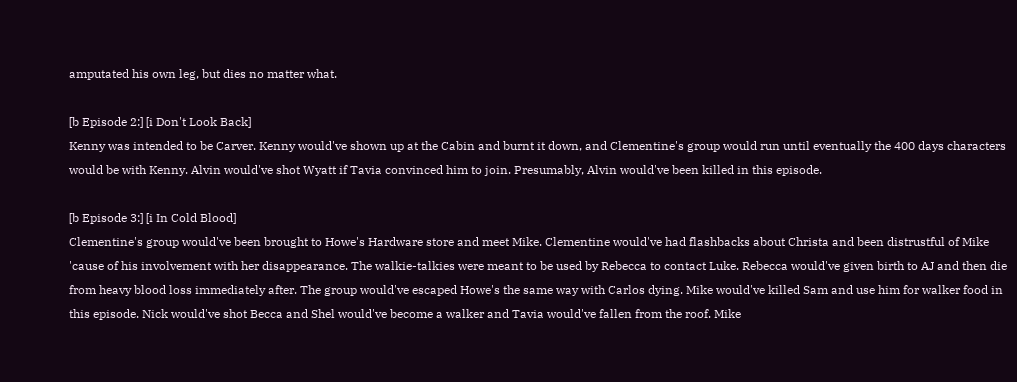amputated his own leg, but dies no matter what.

[b Episode 2:] [i Don't Look Back]
Kenny was intended to be Carver. Kenny would've shown up at the Cabin and burnt it down, and Clementine's group would run until eventually the 400 days characters would be with Kenny. Alvin would've shot Wyatt if Tavia convinced him to join. Presumably, Alvin would've been killed in this episode.

[b Episode 3:] [i In Cold Blood]
Clementine's group would've been brought to Howe's Hardware store and meet Mike. Clementine would've had flashbacks about Christa and been distrustful of Mike 'cause of his involvement with her disappearance. The walkie-talkies were meant to be used by Rebecca to contact Luke. Rebecca would've given birth to AJ and then die from heavy blood loss immediately after. The group would've escaped Howe's the same way with Carlos dying. Mike would've killed Sam and use him for walker food in this episode. Nick would've shot Becca and Shel would've become a walker and Tavia would've fallen from the roof. Mike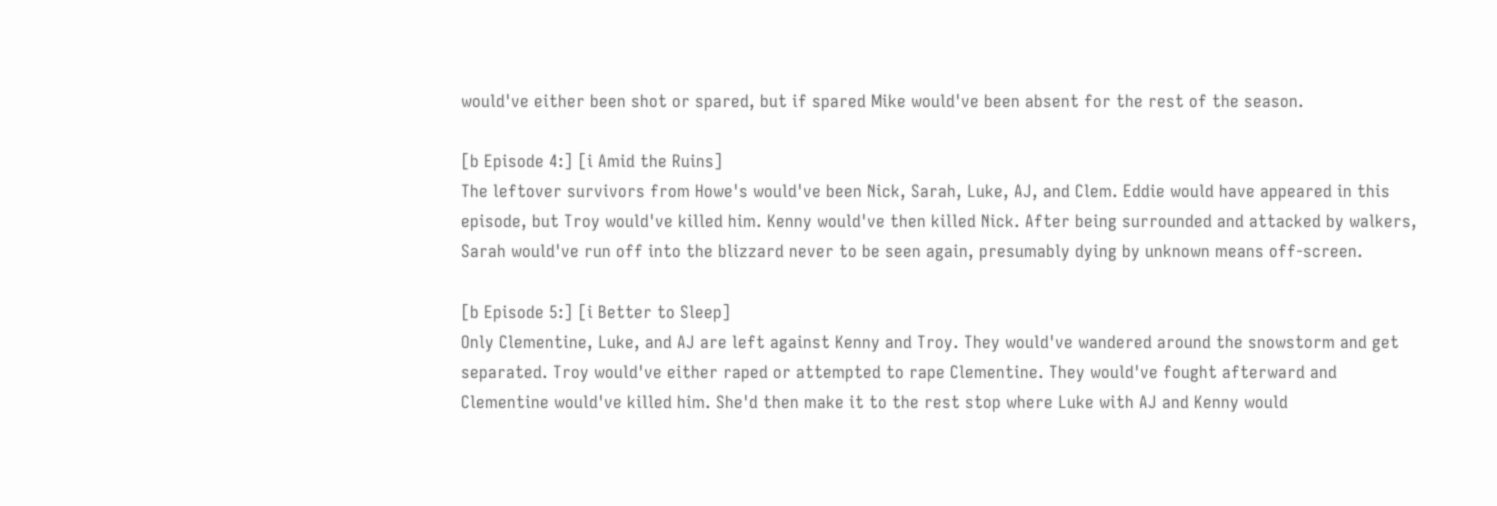would've either been shot or spared, but if spared Mike would've been absent for the rest of the season.

[b Episode 4:] [i Amid the Ruins]
The leftover survivors from Howe's would've been Nick, Sarah, Luke, AJ, and Clem. Eddie would have appeared in this episode, but Troy would've killed him. Kenny would've then killed Nick. After being surrounded and attacked by walkers, Sarah would've run off into the blizzard never to be seen again, presumably dying by unknown means off-screen.

[b Episode 5:] [i Better to Sleep]
Only Clementine, Luke, and AJ are left against Kenny and Troy. They would've wandered around the snowstorm and get separated. Troy would've either raped or attempted to rape Clementine. They would've fought afterward and Clementine would've killed him. She'd then make it to the rest stop where Luke with AJ and Kenny would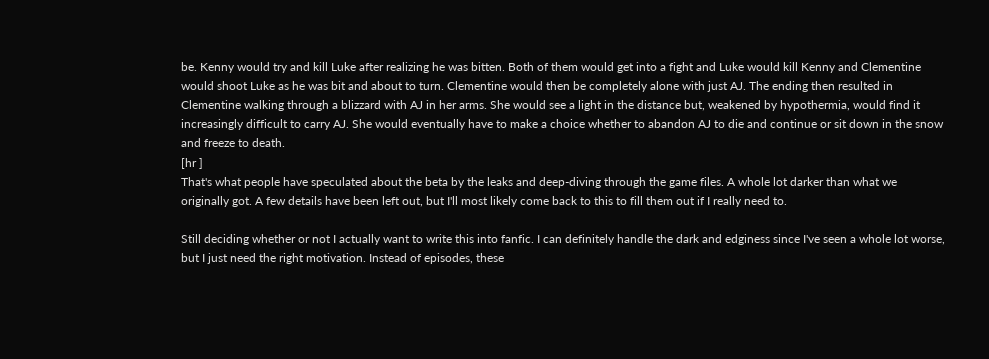be. Kenny would try and kill Luke after realizing he was bitten. Both of them would get into a fight and Luke would kill Kenny and Clementine would shoot Luke as he was bit and about to turn. Clementine would then be completely alone with just AJ. The ending then resulted in Clementine walking through a blizzard with AJ in her arms. She would see a light in the distance but, weakened by hypothermia, would find it increasingly difficult to carry AJ. She would eventually have to make a choice whether to abandon AJ to die and continue or sit down in the snow and freeze to death.
[hr ]
That's what people have speculated about the beta by the leaks and deep-diving through the game files. A whole lot darker than what we originally got. A few details have been left out, but I'll most likely come back to this to fill them out if I really need to.

Still deciding whether or not I actually want to write this into fanfic. I can definitely handle the dark and edginess since I've seen a whole lot worse, but I just need the right motivation. Instead of episodes, these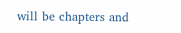will be chapters and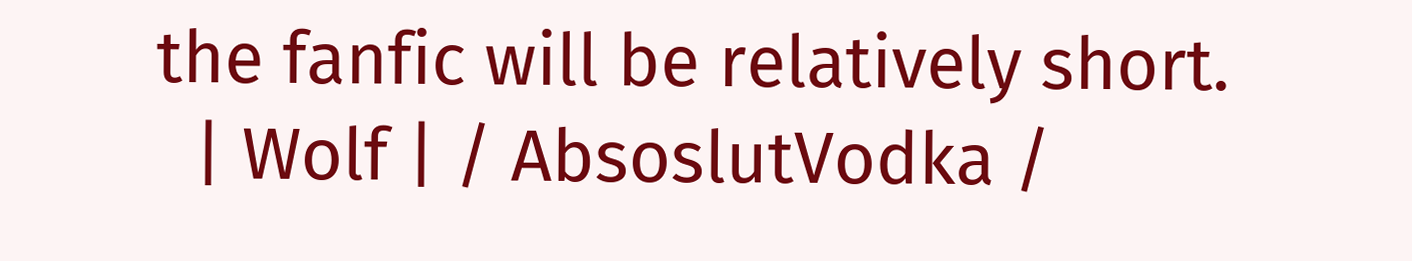the fanfic will be relatively short.
  | Wolf | / AbsoslutVodka /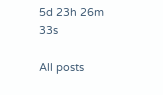5d 23h 26m 33s

All posts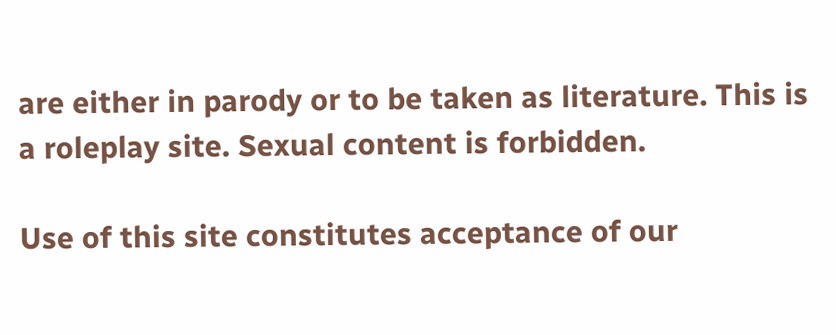are either in parody or to be taken as literature. This is a roleplay site. Sexual content is forbidden.

Use of this site constitutes acceptance of our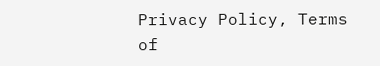Privacy Policy, Terms of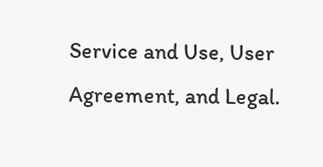Service and Use, User Agreement, and Legal.